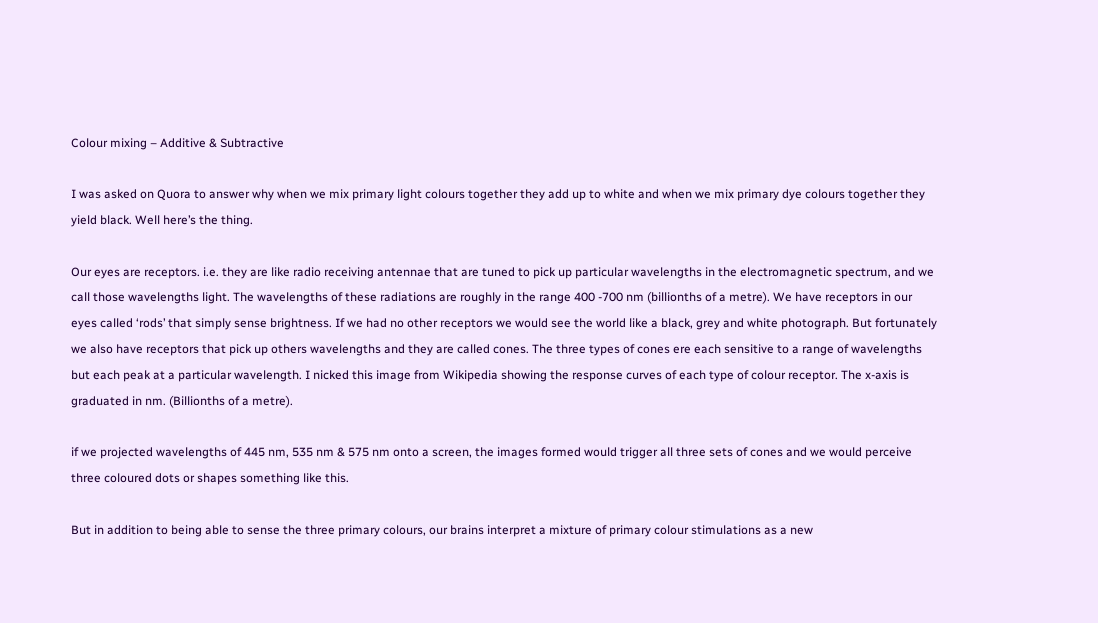Colour mixing – Additive & Subtractive

I was asked on Quora to answer why when we mix primary light colours together they add up to white and when we mix primary dye colours together they yield black. Well here’s the thing.

Our eyes are receptors. i.e. they are like radio receiving antennae that are tuned to pick up particular wavelengths in the electromagnetic spectrum, and we call those wavelengths light. The wavelengths of these radiations are roughly in the range 400 -700 nm (billionths of a metre). We have receptors in our eyes called ‘rods’ that simply sense brightness. If we had no other receptors we would see the world like a black, grey and white photograph. But fortunately we also have receptors that pick up others wavelengths and they are called cones. The three types of cones ere each sensitive to a range of wavelengths but each peak at a particular wavelength. I nicked this image from Wikipedia showing the response curves of each type of colour receptor. The x-axis is graduated in nm. (Billionths of a metre).

if we projected wavelengths of 445 nm, 535 nm & 575 nm onto a screen, the images formed would trigger all three sets of cones and we would perceive three coloured dots or shapes something like this.

But in addition to being able to sense the three primary colours, our brains interpret a mixture of primary colour stimulations as a new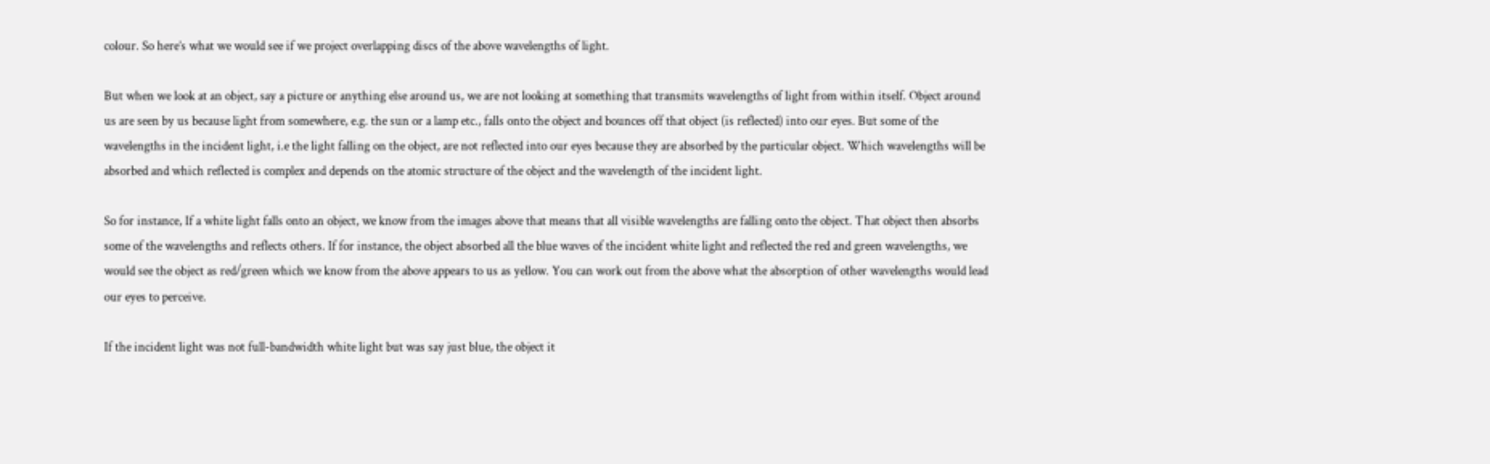colour. So here’s what we would see if we project overlapping discs of the above wavelengths of light.

But when we look at an object, say a picture or anything else around us, we are not looking at something that transmits wavelengths of light from within itself. Object around us are seen by us because light from somewhere, e.g. the sun or a lamp etc., falls onto the object and bounces off that object (is reflected) into our eyes. But some of the wavelengths in the incident light, i.e the light falling on the object, are not reflected into our eyes because they are absorbed by the particular object. Which wavelengths will be absorbed and which reflected is complex and depends on the atomic structure of the object and the wavelength of the incident light.

So for instance, If a white light falls onto an object, we know from the images above that means that all visible wavelengths are falling onto the object. That object then absorbs some of the wavelengths and reflects others. If for instance, the object absorbed all the blue waves of the incident white light and reflected the red and green wavelengths, we would see the object as red/green which we know from the above appears to us as yellow. You can work out from the above what the absorption of other wavelengths would lead our eyes to perceive.

If the incident light was not full-bandwidth white light but was say just blue, the object it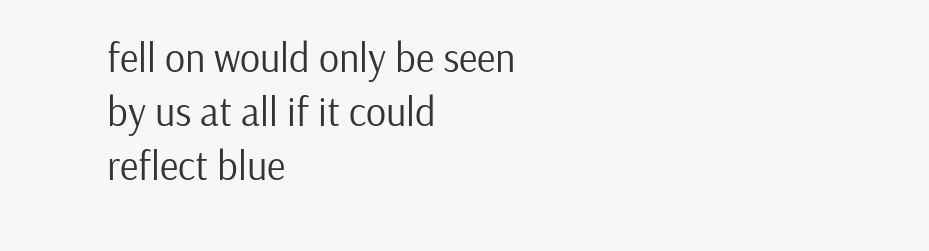fell on would only be seen by us at all if it could reflect blue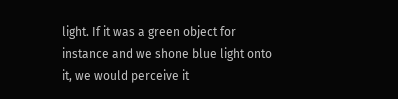light. If it was a green object for instance and we shone blue light onto it, we would perceive it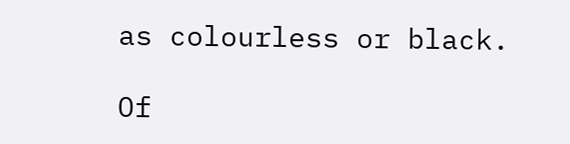as colourless or black.

Of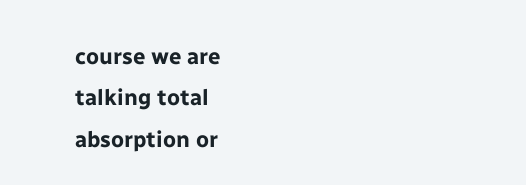course we are talking total absorption or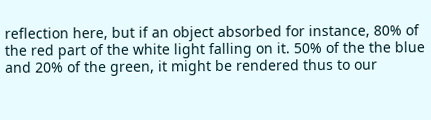reflection here, but if an object absorbed for instance, 80% of the red part of the white light falling on it. 50% of the the blue and 20% of the green, it might be rendered thus to our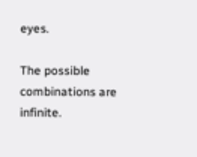eyes.

The possible combinations are infinite.